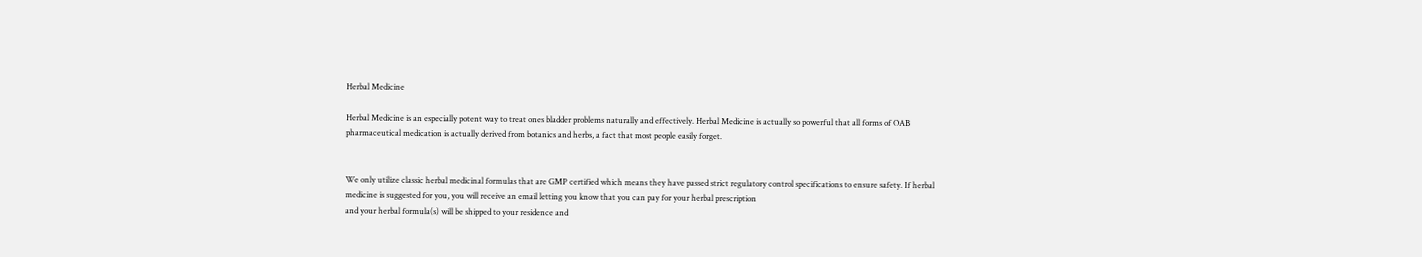Herbal Medicine

Herbal Medicine is an especially potent way to treat ones bladder problems naturally and effectively. Herbal Medicine is actually so powerful that all forms of OAB pharmaceutical medication is actually derived from botanics and herbs, a fact that most people easily forget.


We only utilize classic herbal medicinal formulas that are GMP certified which means they have passed strict regulatory control specifications to ensure safety. If herbal medicine is suggested for you, you will receive an email letting you know that you can pay for your herbal prescription
and your herbal formula(s) will be shipped to your residence and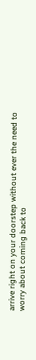arrive right on your doorstep without ever the need to worry about coming back to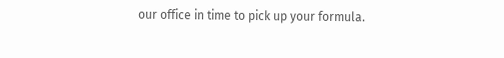our office in time to pick up your formula.